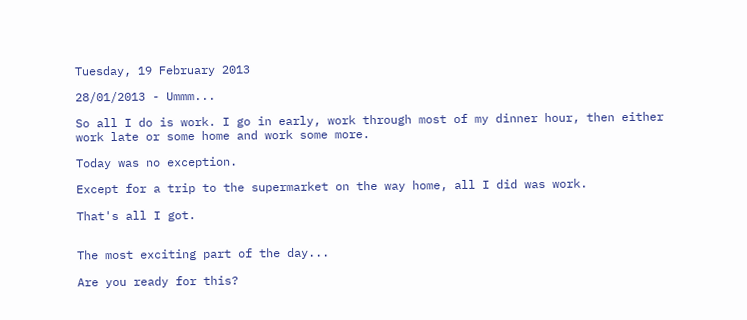Tuesday, 19 February 2013

28/01/2013 - Ummm...

So all I do is work. I go in early, work through most of my dinner hour, then either work late or some home and work some more.

Today was no exception.

Except for a trip to the supermarket on the way home, all I did was work.

That's all I got.


The most exciting part of the day...

Are you ready for this?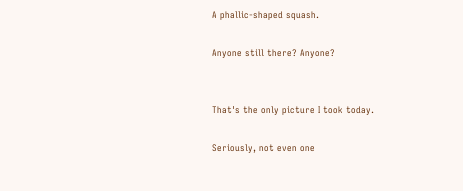A phallic-shaped squash.

Anyone still there? Anyone?


That's the only picture I took today.

Seriously, not even one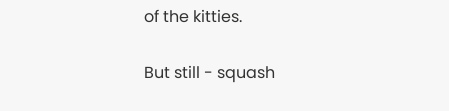of the kitties.

But still - squash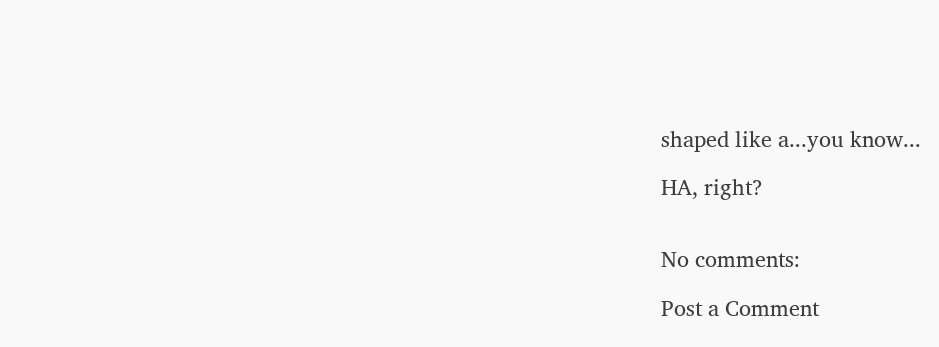shaped like a...you know...

HA, right?


No comments:

Post a Comment